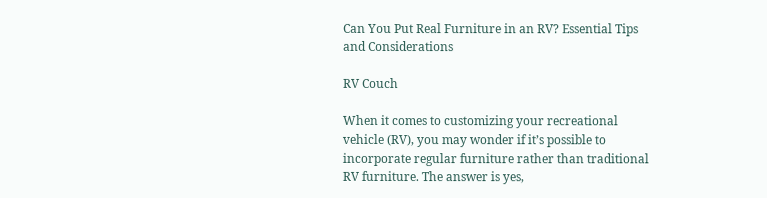Can You Put Real Furniture in an RV? Essential Tips and Considerations

RV Couch

When it comes to customizing your recreational vehicle (RV), you may wonder if it’s possible to incorporate regular furniture rather than traditional RV furniture. The answer is yes,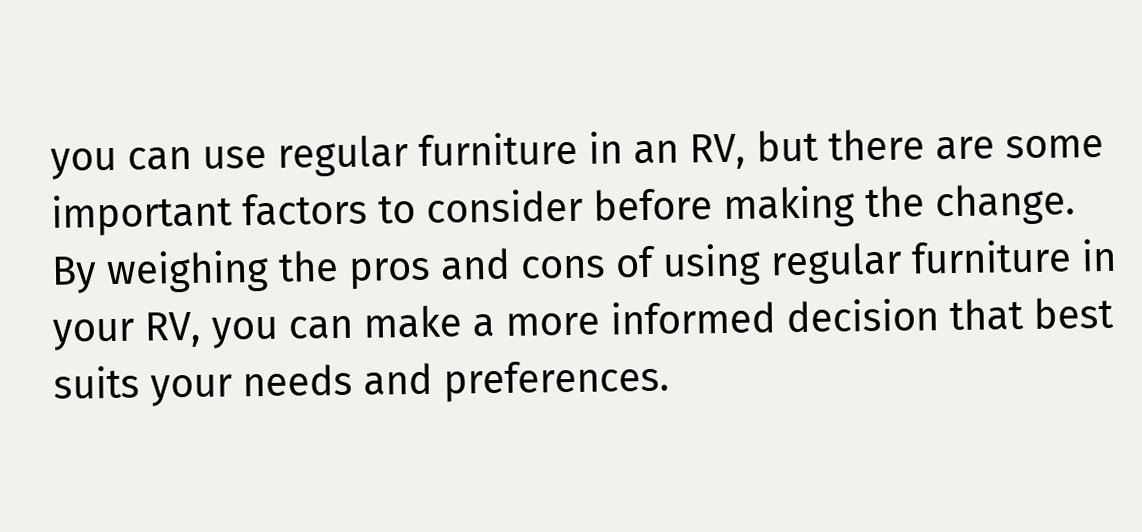you can use regular furniture in an RV, but there are some important factors to consider before making the change. By weighing the pros and cons of using regular furniture in your RV, you can make a more informed decision that best suits your needs and preferences.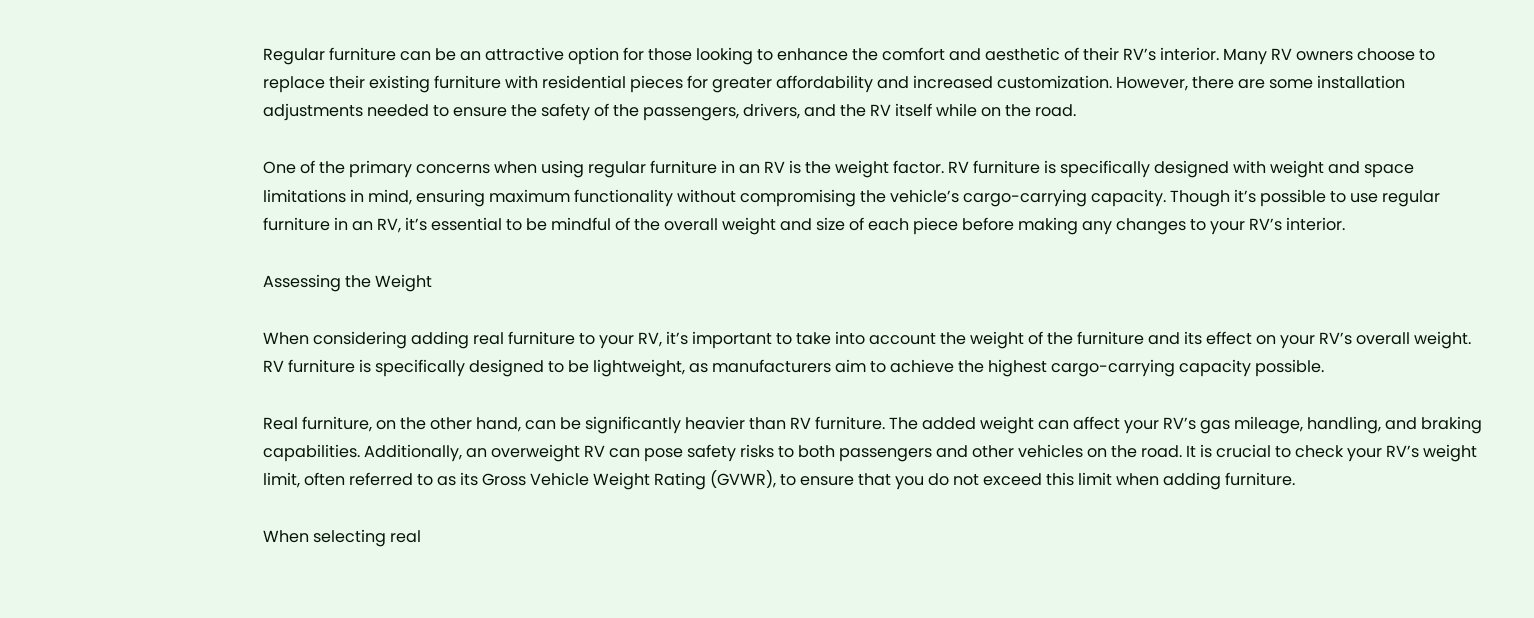Regular furniture can be an attractive option for those looking to enhance the comfort and aesthetic of their RV’s interior. Many RV owners choose to replace their existing furniture with residential pieces for greater affordability and increased customization. However, there are some installation adjustments needed to ensure the safety of the passengers, drivers, and the RV itself while on the road.

One of the primary concerns when using regular furniture in an RV is the weight factor. RV furniture is specifically designed with weight and space limitations in mind, ensuring maximum functionality without compromising the vehicle’s cargo-carrying capacity. Though it’s possible to use regular furniture in an RV, it’s essential to be mindful of the overall weight and size of each piece before making any changes to your RV’s interior.

Assessing the Weight

When considering adding real furniture to your RV, it’s important to take into account the weight of the furniture and its effect on your RV’s overall weight. RV furniture is specifically designed to be lightweight, as manufacturers aim to achieve the highest cargo-carrying capacity possible.

Real furniture, on the other hand, can be significantly heavier than RV furniture. The added weight can affect your RV’s gas mileage, handling, and braking capabilities. Additionally, an overweight RV can pose safety risks to both passengers and other vehicles on the road. It is crucial to check your RV’s weight limit, often referred to as its Gross Vehicle Weight Rating (GVWR), to ensure that you do not exceed this limit when adding furniture.

When selecting real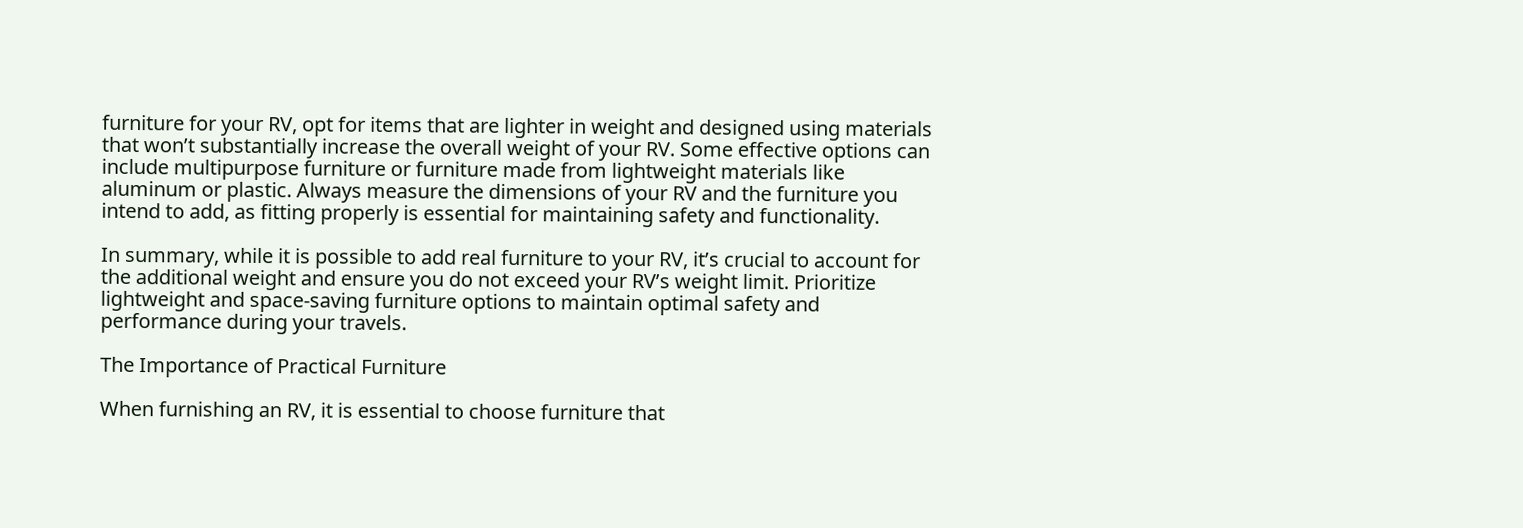furniture for your RV, opt for items that are lighter in weight and designed using materials that won’t substantially increase the overall weight of your RV. Some effective options can include multipurpose furniture or furniture made from lightweight materials like aluminum or plastic. Always measure the dimensions of your RV and the furniture you intend to add, as fitting properly is essential for maintaining safety and functionality.

In summary, while it is possible to add real furniture to your RV, it’s crucial to account for the additional weight and ensure you do not exceed your RV’s weight limit. Prioritize lightweight and space-saving furniture options to maintain optimal safety and performance during your travels.

The Importance of Practical Furniture

When furnishing an RV, it is essential to choose furniture that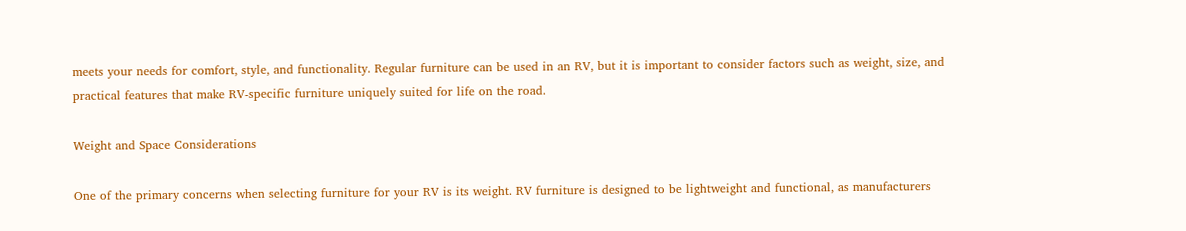meets your needs for comfort, style, and functionality. Regular furniture can be used in an RV, but it is important to consider factors such as weight, size, and practical features that make RV-specific furniture uniquely suited for life on the road.

Weight and Space Considerations

One of the primary concerns when selecting furniture for your RV is its weight. RV furniture is designed to be lightweight and functional, as manufacturers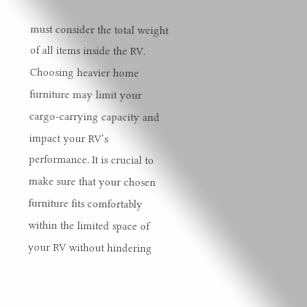must consider the total weight of all items inside the RV. Choosing heavier home furniture may limit your cargo-carrying capacity and impact your RV’s performance. It is crucial to make sure that your chosen furniture fits comfortably within the limited space of your RV without hindering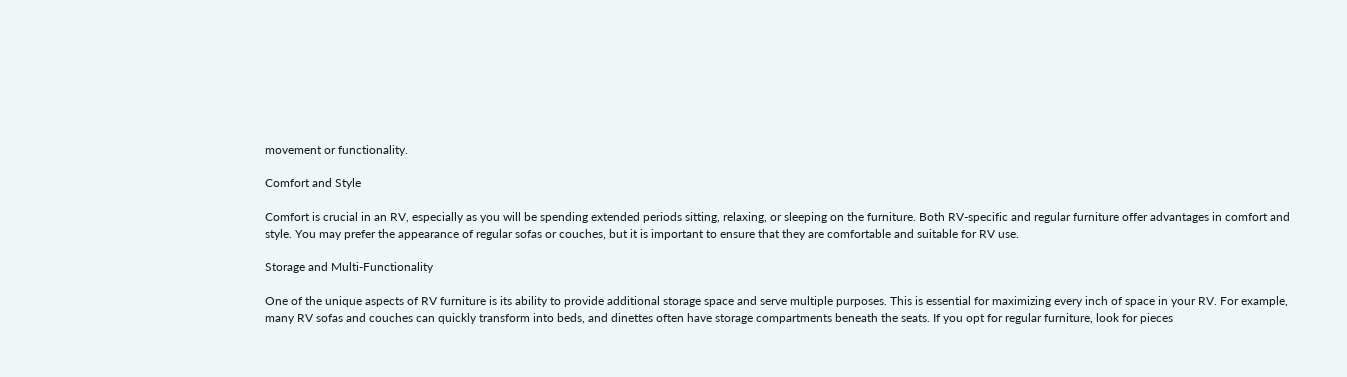movement or functionality.

Comfort and Style

Comfort is crucial in an RV, especially as you will be spending extended periods sitting, relaxing, or sleeping on the furniture. Both RV-specific and regular furniture offer advantages in comfort and style. You may prefer the appearance of regular sofas or couches, but it is important to ensure that they are comfortable and suitable for RV use.

Storage and Multi-Functionality

One of the unique aspects of RV furniture is its ability to provide additional storage space and serve multiple purposes. This is essential for maximizing every inch of space in your RV. For example, many RV sofas and couches can quickly transform into beds, and dinettes often have storage compartments beneath the seats. If you opt for regular furniture, look for pieces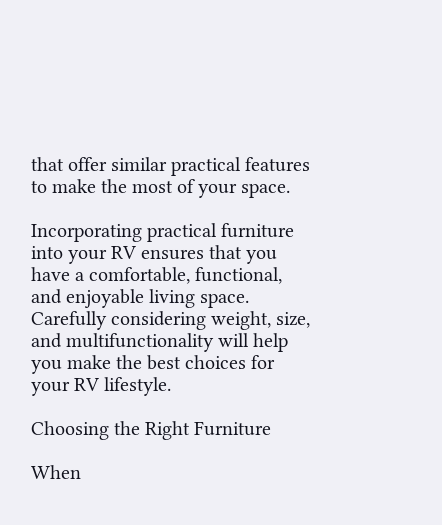that offer similar practical features to make the most of your space.

Incorporating practical furniture into your RV ensures that you have a comfortable, functional, and enjoyable living space. Carefully considering weight, size, and multifunctionality will help you make the best choices for your RV lifestyle.

Choosing the Right Furniture

When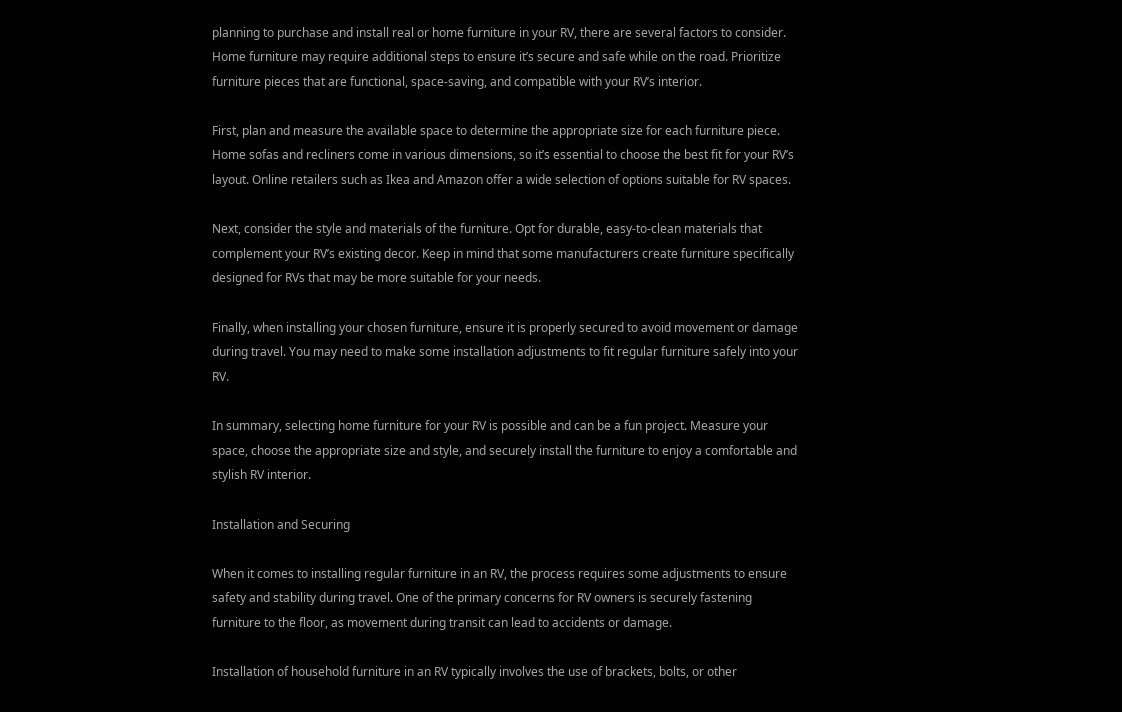planning to purchase and install real or home furniture in your RV, there are several factors to consider. Home furniture may require additional steps to ensure it’s secure and safe while on the road. Prioritize furniture pieces that are functional, space-saving, and compatible with your RV’s interior.

First, plan and measure the available space to determine the appropriate size for each furniture piece. Home sofas and recliners come in various dimensions, so it’s essential to choose the best fit for your RV’s layout. Online retailers such as Ikea and Amazon offer a wide selection of options suitable for RV spaces.

Next, consider the style and materials of the furniture. Opt for durable, easy-to-clean materials that complement your RV’s existing decor. Keep in mind that some manufacturers create furniture specifically designed for RVs that may be more suitable for your needs.

Finally, when installing your chosen furniture, ensure it is properly secured to avoid movement or damage during travel. You may need to make some installation adjustments to fit regular furniture safely into your RV.

In summary, selecting home furniture for your RV is possible and can be a fun project. Measure your space, choose the appropriate size and style, and securely install the furniture to enjoy a comfortable and stylish RV interior.

Installation and Securing

When it comes to installing regular furniture in an RV, the process requires some adjustments to ensure safety and stability during travel. One of the primary concerns for RV owners is securely fastening furniture to the floor, as movement during transit can lead to accidents or damage.

Installation of household furniture in an RV typically involves the use of brackets, bolts, or other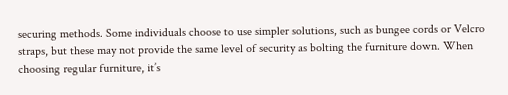securing methods. Some individuals choose to use simpler solutions, such as bungee cords or Velcro straps, but these may not provide the same level of security as bolting the furniture down. When choosing regular furniture, it’s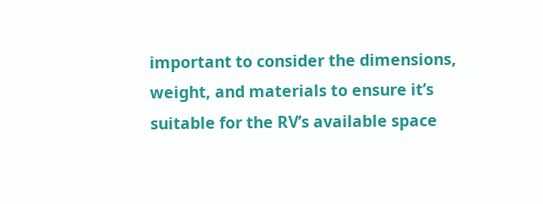important to consider the dimensions, weight, and materials to ensure it’s suitable for the RV’s available space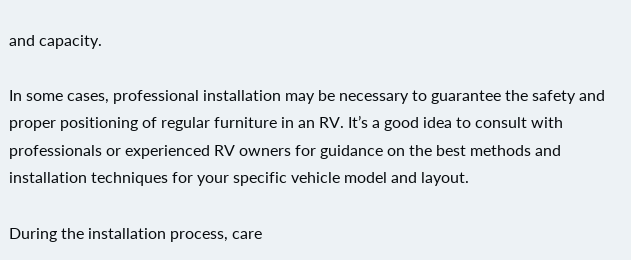and capacity.

In some cases, professional installation may be necessary to guarantee the safety and proper positioning of regular furniture in an RV. It’s a good idea to consult with professionals or experienced RV owners for guidance on the best methods and installation techniques for your specific vehicle model and layout.

During the installation process, care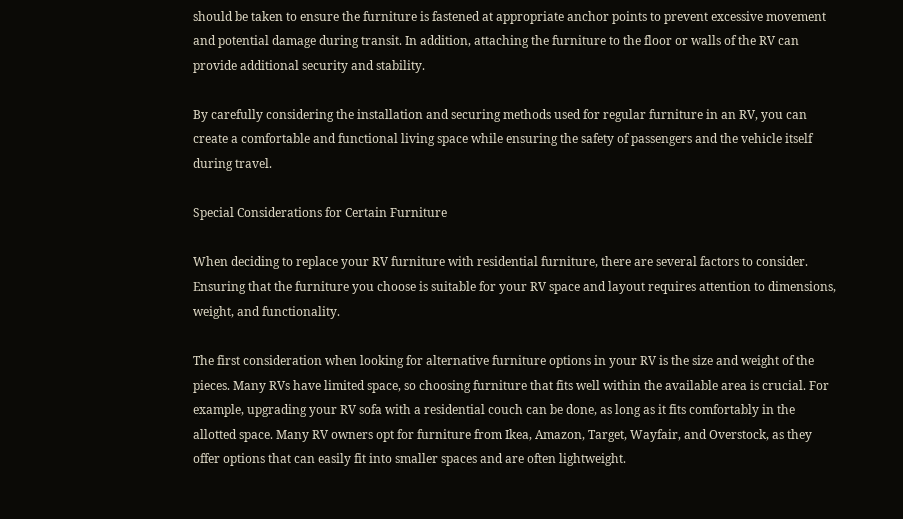should be taken to ensure the furniture is fastened at appropriate anchor points to prevent excessive movement and potential damage during transit. In addition, attaching the furniture to the floor or walls of the RV can provide additional security and stability.

By carefully considering the installation and securing methods used for regular furniture in an RV, you can create a comfortable and functional living space while ensuring the safety of passengers and the vehicle itself during travel.

Special Considerations for Certain Furniture

When deciding to replace your RV furniture with residential furniture, there are several factors to consider. Ensuring that the furniture you choose is suitable for your RV space and layout requires attention to dimensions, weight, and functionality.

The first consideration when looking for alternative furniture options in your RV is the size and weight of the pieces. Many RVs have limited space, so choosing furniture that fits well within the available area is crucial. For example, upgrading your RV sofa with a residential couch can be done, as long as it fits comfortably in the allotted space. Many RV owners opt for furniture from Ikea, Amazon, Target, Wayfair, and Overstock, as they offer options that can easily fit into smaller spaces and are often lightweight.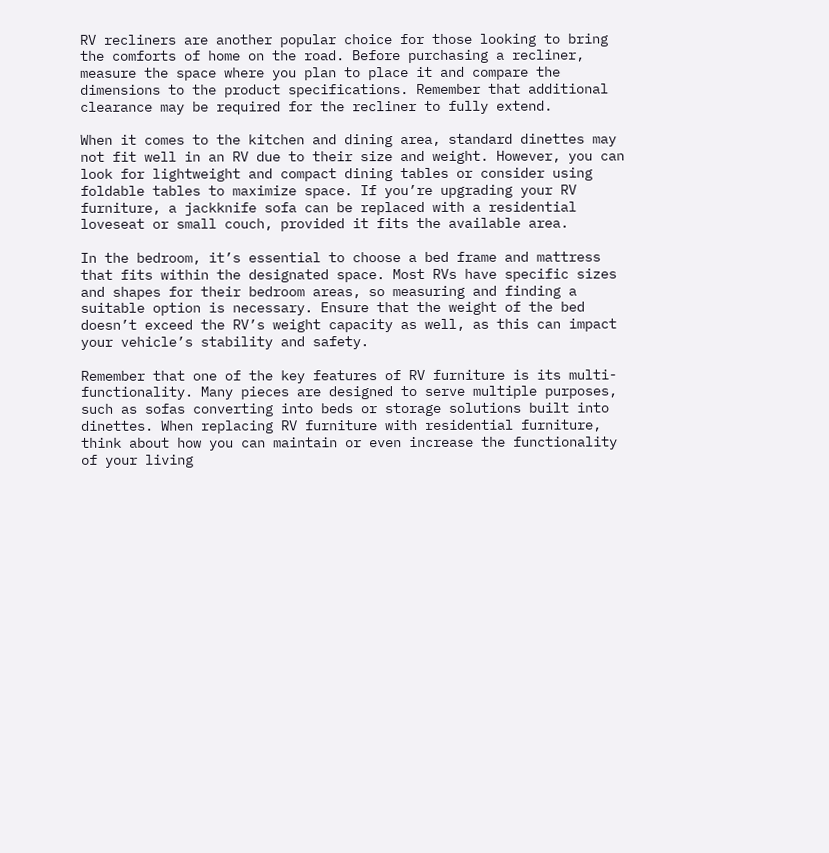RV recliners are another popular choice for those looking to bring the comforts of home on the road. Before purchasing a recliner, measure the space where you plan to place it and compare the dimensions to the product specifications. Remember that additional clearance may be required for the recliner to fully extend.

When it comes to the kitchen and dining area, standard dinettes may not fit well in an RV due to their size and weight. However, you can look for lightweight and compact dining tables or consider using foldable tables to maximize space. If you’re upgrading your RV furniture, a jackknife sofa can be replaced with a residential loveseat or small couch, provided it fits the available area.

In the bedroom, it’s essential to choose a bed frame and mattress that fits within the designated space. Most RVs have specific sizes and shapes for their bedroom areas, so measuring and finding a suitable option is necessary. Ensure that the weight of the bed doesn’t exceed the RV’s weight capacity as well, as this can impact your vehicle’s stability and safety.

Remember that one of the key features of RV furniture is its multi-functionality. Many pieces are designed to serve multiple purposes, such as sofas converting into beds or storage solutions built into dinettes. When replacing RV furniture with residential furniture, think about how you can maintain or even increase the functionality of your living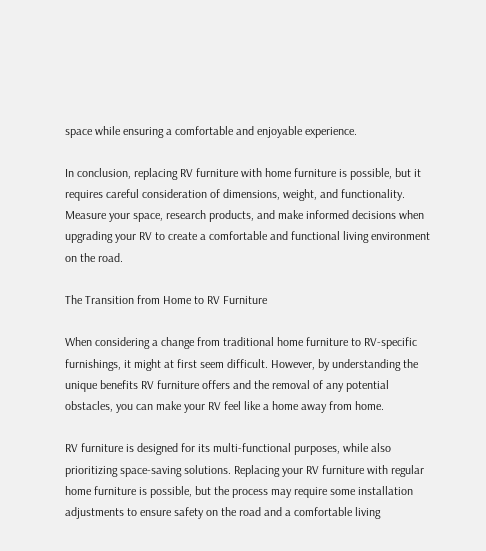space while ensuring a comfortable and enjoyable experience.

In conclusion, replacing RV furniture with home furniture is possible, but it requires careful consideration of dimensions, weight, and functionality. Measure your space, research products, and make informed decisions when upgrading your RV to create a comfortable and functional living environment on the road.

The Transition from Home to RV Furniture

When considering a change from traditional home furniture to RV-specific furnishings, it might at first seem difficult. However, by understanding the unique benefits RV furniture offers and the removal of any potential obstacles, you can make your RV feel like a home away from home.

RV furniture is designed for its multi-functional purposes, while also prioritizing space-saving solutions. Replacing your RV furniture with regular home furniture is possible, but the process may require some installation adjustments to ensure safety on the road and a comfortable living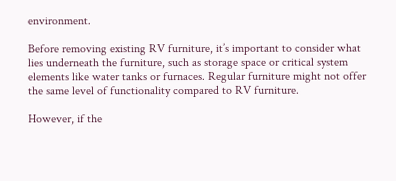environment.

Before removing existing RV furniture, it’s important to consider what lies underneath the furniture, such as storage space or critical system elements like water tanks or furnaces. Regular furniture might not offer the same level of functionality compared to RV furniture.

However, if the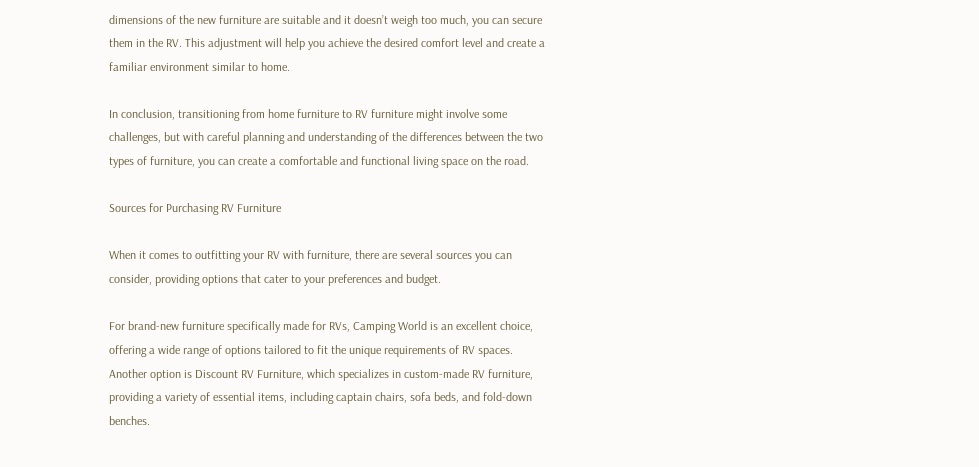dimensions of the new furniture are suitable and it doesn’t weigh too much, you can secure them in the RV. This adjustment will help you achieve the desired comfort level and create a familiar environment similar to home.

In conclusion, transitioning from home furniture to RV furniture might involve some challenges, but with careful planning and understanding of the differences between the two types of furniture, you can create a comfortable and functional living space on the road.

Sources for Purchasing RV Furniture

When it comes to outfitting your RV with furniture, there are several sources you can consider, providing options that cater to your preferences and budget.

For brand-new furniture specifically made for RVs, Camping World is an excellent choice, offering a wide range of options tailored to fit the unique requirements of RV spaces. Another option is Discount RV Furniture, which specializes in custom-made RV furniture, providing a variety of essential items, including captain chairs, sofa beds, and fold-down benches.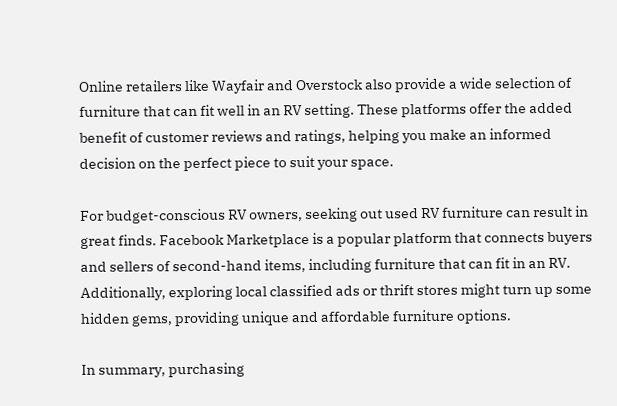Online retailers like Wayfair and Overstock also provide a wide selection of furniture that can fit well in an RV setting. These platforms offer the added benefit of customer reviews and ratings, helping you make an informed decision on the perfect piece to suit your space.

For budget-conscious RV owners, seeking out used RV furniture can result in great finds. Facebook Marketplace is a popular platform that connects buyers and sellers of second-hand items, including furniture that can fit in an RV. Additionally, exploring local classified ads or thrift stores might turn up some hidden gems, providing unique and affordable furniture options.

In summary, purchasing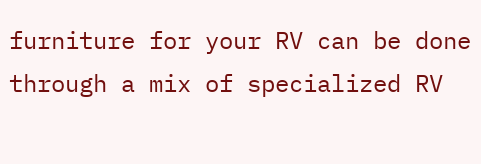furniture for your RV can be done through a mix of specialized RV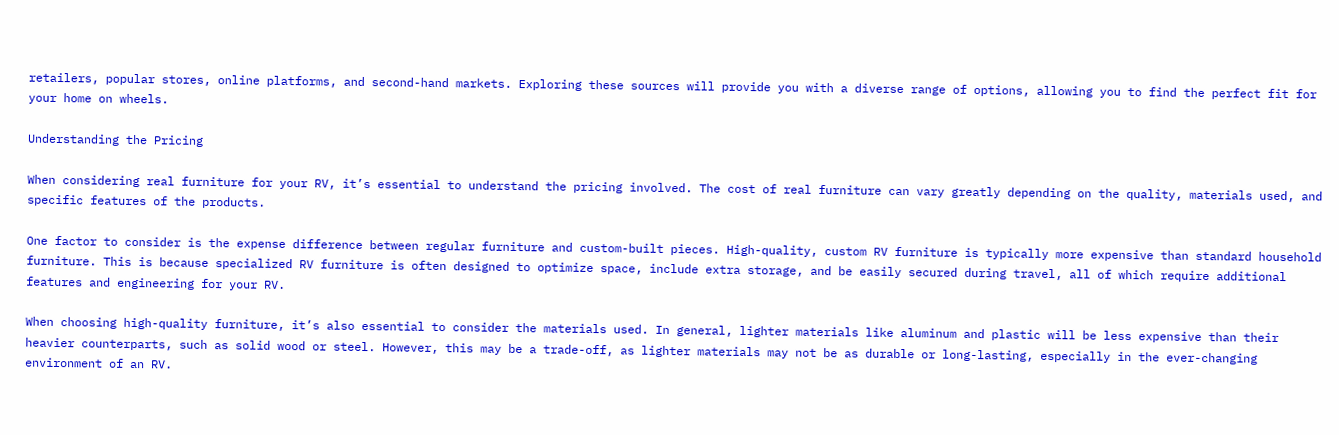retailers, popular stores, online platforms, and second-hand markets. Exploring these sources will provide you with a diverse range of options, allowing you to find the perfect fit for your home on wheels.

Understanding the Pricing

When considering real furniture for your RV, it’s essential to understand the pricing involved. The cost of real furniture can vary greatly depending on the quality, materials used, and specific features of the products.

One factor to consider is the expense difference between regular furniture and custom-built pieces. High-quality, custom RV furniture is typically more expensive than standard household furniture. This is because specialized RV furniture is often designed to optimize space, include extra storage, and be easily secured during travel, all of which require additional features and engineering for your RV.

When choosing high-quality furniture, it’s also essential to consider the materials used. In general, lighter materials like aluminum and plastic will be less expensive than their heavier counterparts, such as solid wood or steel. However, this may be a trade-off, as lighter materials may not be as durable or long-lasting, especially in the ever-changing environment of an RV.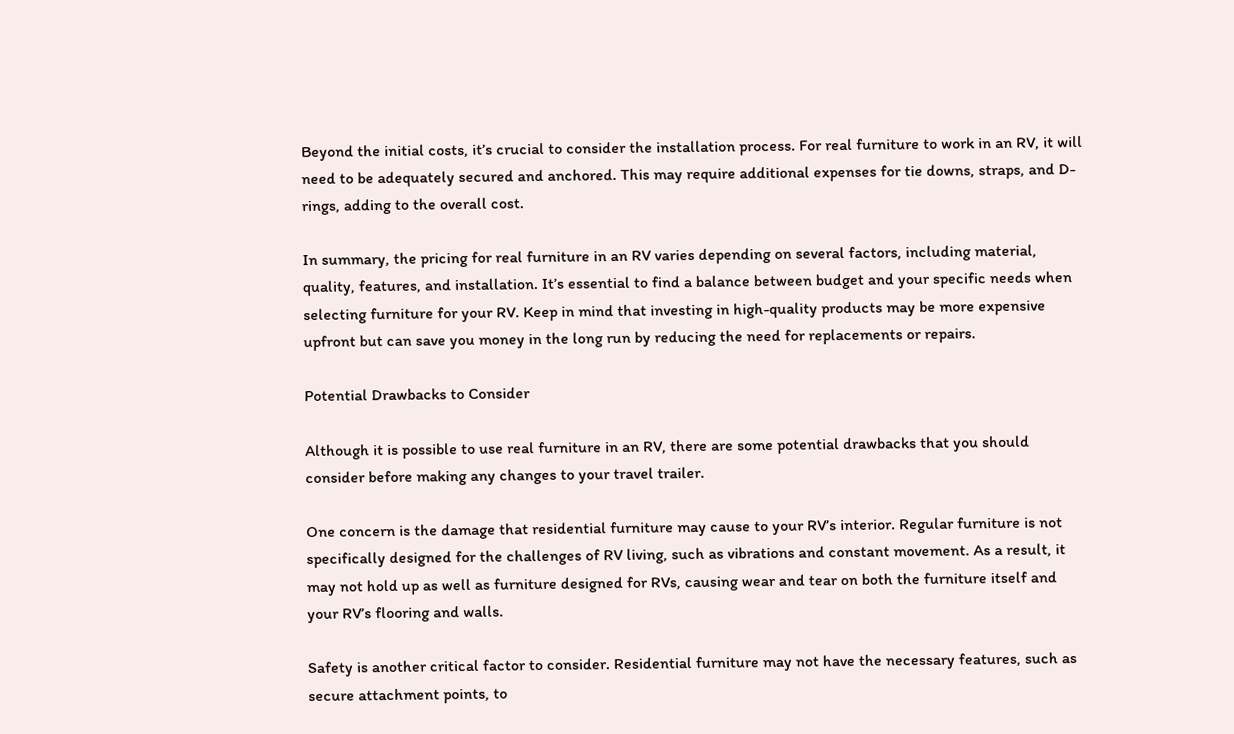Beyond the initial costs, it’s crucial to consider the installation process. For real furniture to work in an RV, it will need to be adequately secured and anchored. This may require additional expenses for tie downs, straps, and D-rings, adding to the overall cost.

In summary, the pricing for real furniture in an RV varies depending on several factors, including material, quality, features, and installation. It’s essential to find a balance between budget and your specific needs when selecting furniture for your RV. Keep in mind that investing in high-quality products may be more expensive upfront but can save you money in the long run by reducing the need for replacements or repairs.

Potential Drawbacks to Consider

Although it is possible to use real furniture in an RV, there are some potential drawbacks that you should consider before making any changes to your travel trailer.

One concern is the damage that residential furniture may cause to your RV’s interior. Regular furniture is not specifically designed for the challenges of RV living, such as vibrations and constant movement. As a result, it may not hold up as well as furniture designed for RVs, causing wear and tear on both the furniture itself and your RV’s flooring and walls.

Safety is another critical factor to consider. Residential furniture may not have the necessary features, such as secure attachment points, to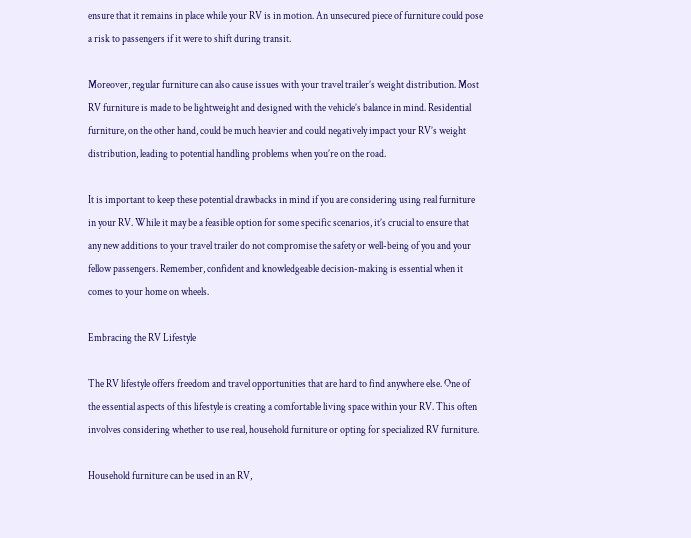ensure that it remains in place while your RV is in motion. An unsecured piece of furniture could pose a risk to passengers if it were to shift during transit.

Moreover, regular furniture can also cause issues with your travel trailer’s weight distribution. Most RV furniture is made to be lightweight and designed with the vehicle’s balance in mind. Residential furniture, on the other hand, could be much heavier and could negatively impact your RV’s weight distribution, leading to potential handling problems when you’re on the road.

It is important to keep these potential drawbacks in mind if you are considering using real furniture in your RV. While it may be a feasible option for some specific scenarios, it’s crucial to ensure that any new additions to your travel trailer do not compromise the safety or well-being of you and your fellow passengers. Remember, confident and knowledgeable decision-making is essential when it comes to your home on wheels.

Embracing the RV Lifestyle

The RV lifestyle offers freedom and travel opportunities that are hard to find anywhere else. One of the essential aspects of this lifestyle is creating a comfortable living space within your RV. This often involves considering whether to use real, household furniture or opting for specialized RV furniture.

Household furniture can be used in an RV,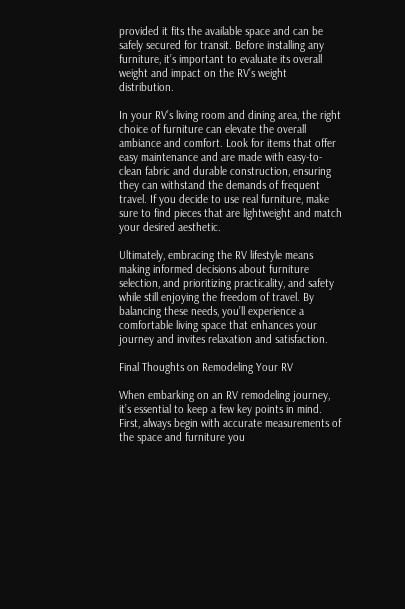provided it fits the available space and can be safely secured for transit. Before installing any furniture, it’s important to evaluate its overall weight and impact on the RV’s weight distribution.

In your RV’s living room and dining area, the right choice of furniture can elevate the overall ambiance and comfort. Look for items that offer easy maintenance and are made with easy-to-clean fabric and durable construction, ensuring they can withstand the demands of frequent travel. If you decide to use real furniture, make sure to find pieces that are lightweight and match your desired aesthetic.

Ultimately, embracing the RV lifestyle means making informed decisions about furniture selection, and prioritizing practicality, and safety while still enjoying the freedom of travel. By balancing these needs, you’ll experience a comfortable living space that enhances your journey and invites relaxation and satisfaction.

Final Thoughts on Remodeling Your RV

When embarking on an RV remodeling journey, it’s essential to keep a few key points in mind. First, always begin with accurate measurements of the space and furniture you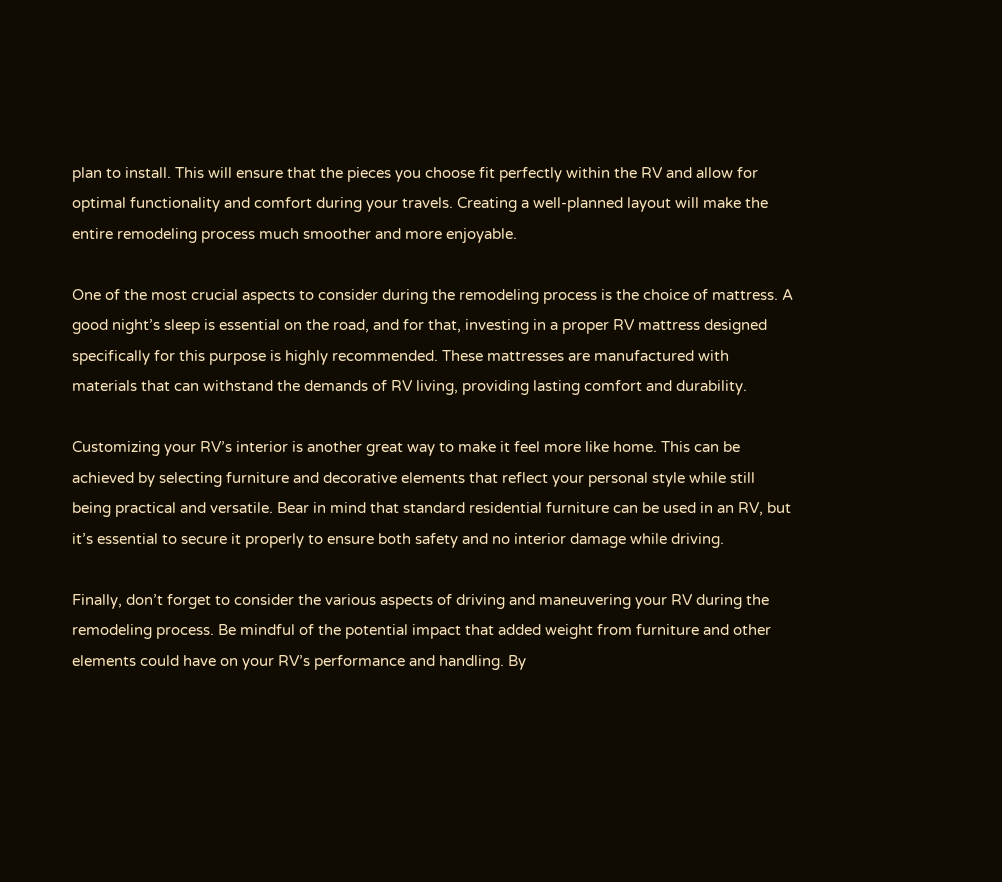plan to install. This will ensure that the pieces you choose fit perfectly within the RV and allow for optimal functionality and comfort during your travels. Creating a well-planned layout will make the entire remodeling process much smoother and more enjoyable.

One of the most crucial aspects to consider during the remodeling process is the choice of mattress. A good night’s sleep is essential on the road, and for that, investing in a proper RV mattress designed specifically for this purpose is highly recommended. These mattresses are manufactured with materials that can withstand the demands of RV living, providing lasting comfort and durability.

Customizing your RV’s interior is another great way to make it feel more like home. This can be achieved by selecting furniture and decorative elements that reflect your personal style while still being practical and versatile. Bear in mind that standard residential furniture can be used in an RV, but it’s essential to secure it properly to ensure both safety and no interior damage while driving.

Finally, don’t forget to consider the various aspects of driving and maneuvering your RV during the remodeling process. Be mindful of the potential impact that added weight from furniture and other elements could have on your RV’s performance and handling. By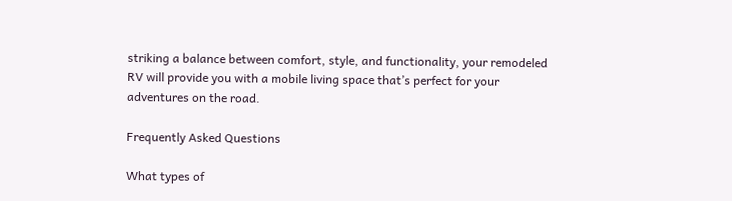striking a balance between comfort, style, and functionality, your remodeled RV will provide you with a mobile living space that’s perfect for your adventures on the road.

Frequently Asked Questions

What types of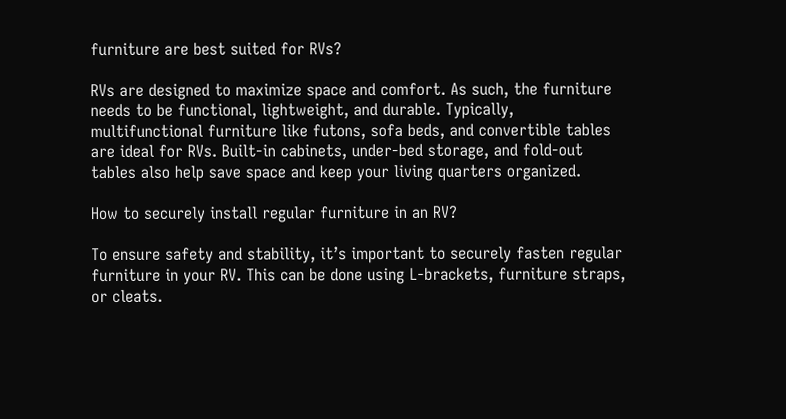furniture are best suited for RVs?

RVs are designed to maximize space and comfort. As such, the furniture needs to be functional, lightweight, and durable. Typically, multifunctional furniture like futons, sofa beds, and convertible tables are ideal for RVs. Built-in cabinets, under-bed storage, and fold-out tables also help save space and keep your living quarters organized.

How to securely install regular furniture in an RV?

To ensure safety and stability, it’s important to securely fasten regular furniture in your RV. This can be done using L-brackets, furniture straps, or cleats.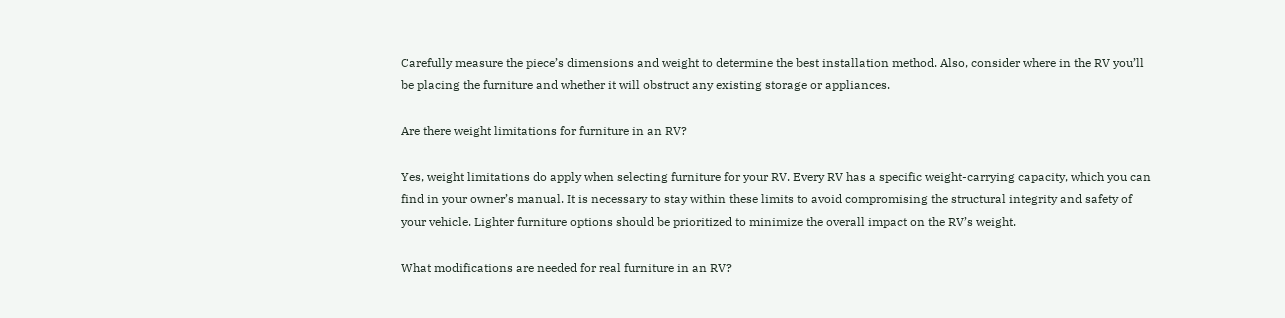Carefully measure the piece’s dimensions and weight to determine the best installation method. Also, consider where in the RV you’ll be placing the furniture and whether it will obstruct any existing storage or appliances.

Are there weight limitations for furniture in an RV?

Yes, weight limitations do apply when selecting furniture for your RV. Every RV has a specific weight-carrying capacity, which you can find in your owner’s manual. It is necessary to stay within these limits to avoid compromising the structural integrity and safety of your vehicle. Lighter furniture options should be prioritized to minimize the overall impact on the RV’s weight.

What modifications are needed for real furniture in an RV?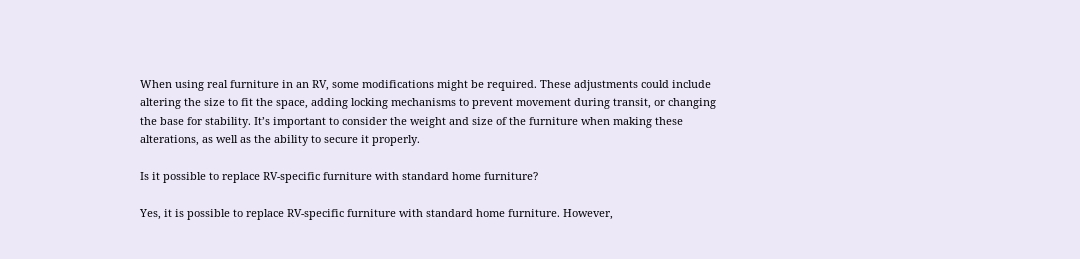When using real furniture in an RV, some modifications might be required. These adjustments could include altering the size to fit the space, adding locking mechanisms to prevent movement during transit, or changing the base for stability. It’s important to consider the weight and size of the furniture when making these alterations, as well as the ability to secure it properly.

Is it possible to replace RV-specific furniture with standard home furniture?

Yes, it is possible to replace RV-specific furniture with standard home furniture. However,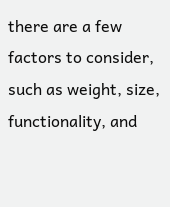there are a few factors to consider, such as weight, size, functionality, and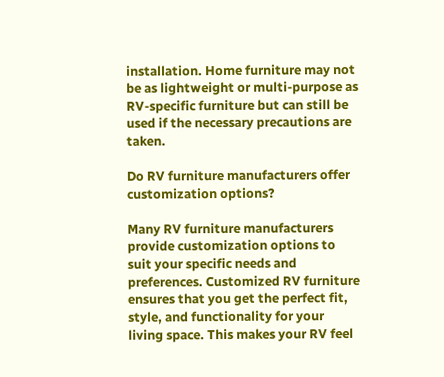installation. Home furniture may not be as lightweight or multi-purpose as RV-specific furniture but can still be used if the necessary precautions are taken.

Do RV furniture manufacturers offer customization options?

Many RV furniture manufacturers provide customization options to suit your specific needs and preferences. Customized RV furniture ensures that you get the perfect fit, style, and functionality for your living space. This makes your RV feel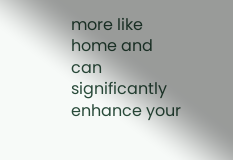more like home and can significantly enhance your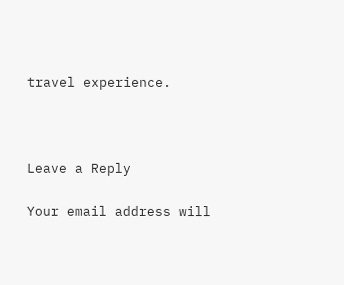travel experience.



Leave a Reply

Your email address will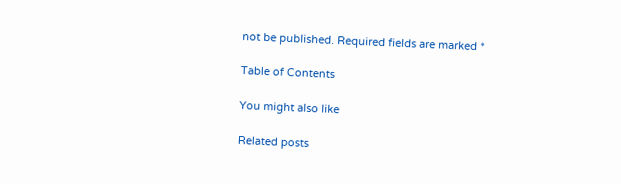not be published. Required fields are marked *

Table of Contents

You might also like

Related posts